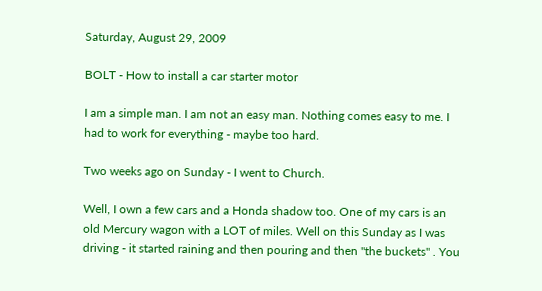Saturday, August 29, 2009

BOLT - How to install a car starter motor

I am a simple man. I am not an easy man. Nothing comes easy to me. I had to work for everything - maybe too hard.

Two weeks ago on Sunday - I went to Church.

Well, I own a few cars and a Honda shadow too. One of my cars is an old Mercury wagon with a LOT of miles. Well on this Sunday as I was driving - it started raining and then pouring and then "the buckets" . You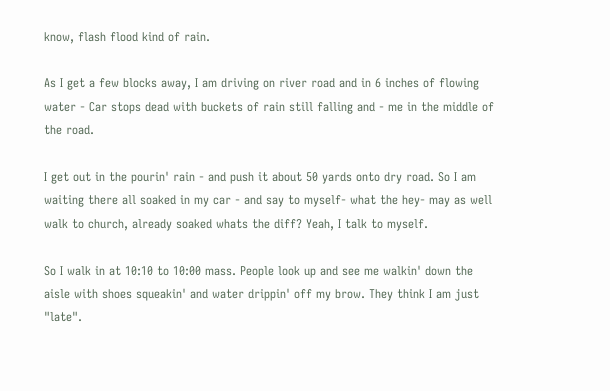know, flash flood kind of rain.

As I get a few blocks away, I am driving on river road and in 6 inches of flowing water - Car stops dead with buckets of rain still falling and - me in the middle of the road.

I get out in the pourin' rain - and push it about 50 yards onto dry road. So I am waiting there all soaked in my car - and say to myself- what the hey- may as well walk to church, already soaked whats the diff? Yeah, I talk to myself.

So I walk in at 10:10 to 10:00 mass. People look up and see me walkin' down the aisle with shoes squeakin' and water drippin' off my brow. They think I am just "late".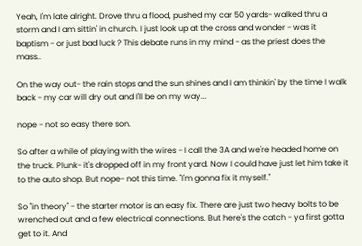Yeah, I'm late alright. Drove thru a flood, pushed my car 50 yards- walked thru a storm and I am sittin' in church. I just look up at the cross and wonder - was it baptism - or just bad luck ? This debate runs in my mind - as the priest does the mass..

On the way out- the rain stops and the sun shines and I am thinkin' by the time I walk back - my car will dry out and I'll be on my way...

nope - not so easy there son.

So after a while of playing with the wires - I call the 3A and we're headed home on the truck. Plunk- it's dropped off in my front yard. Now I could have just let him take it to the auto shop. But nope- not this time. "I'm gonna fix it myself."

So "in theory" - the starter motor is an easy fix. There are just two heavy bolts to be wrenched out and a few electrical connections. But here's the catch - ya first gotta get to it. And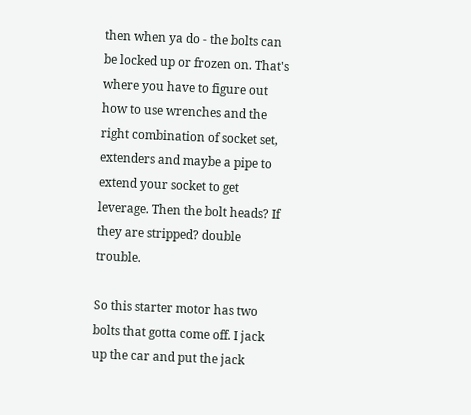then when ya do - the bolts can be locked up or frozen on. That's where you have to figure out how to use wrenches and the right combination of socket set, extenders and maybe a pipe to extend your socket to get leverage. Then the bolt heads? If they are stripped? double trouble.

So this starter motor has two bolts that gotta come off. I jack up the car and put the jack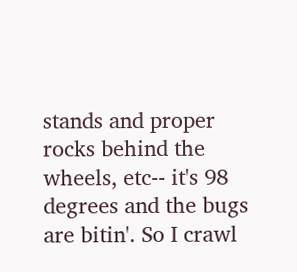stands and proper rocks behind the wheels, etc-- it's 98 degrees and the bugs are bitin'. So I crawl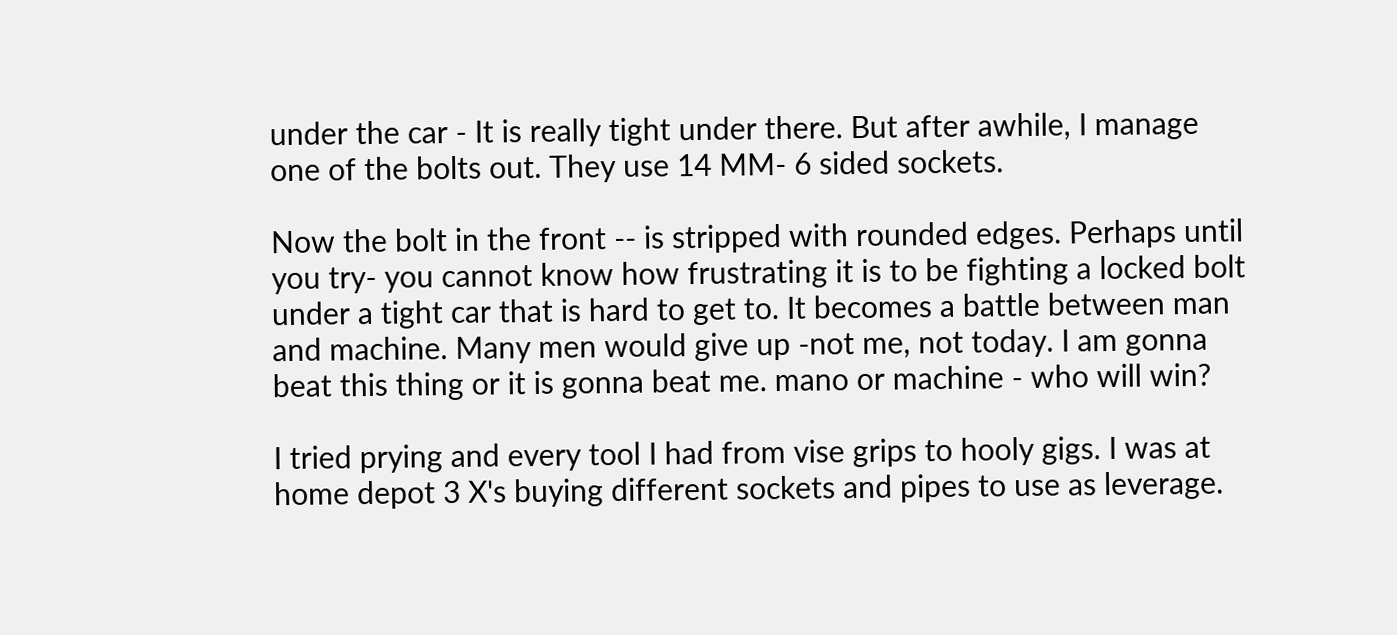under the car - It is really tight under there. But after awhile, I manage one of the bolts out. They use 14 MM- 6 sided sockets.

Now the bolt in the front -- is stripped with rounded edges. Perhaps until you try- you cannot know how frustrating it is to be fighting a locked bolt under a tight car that is hard to get to. It becomes a battle between man and machine. Many men would give up -not me, not today. I am gonna beat this thing or it is gonna beat me. mano or machine - who will win?

I tried prying and every tool I had from vise grips to hooly gigs. I was at home depot 3 X's buying different sockets and pipes to use as leverage.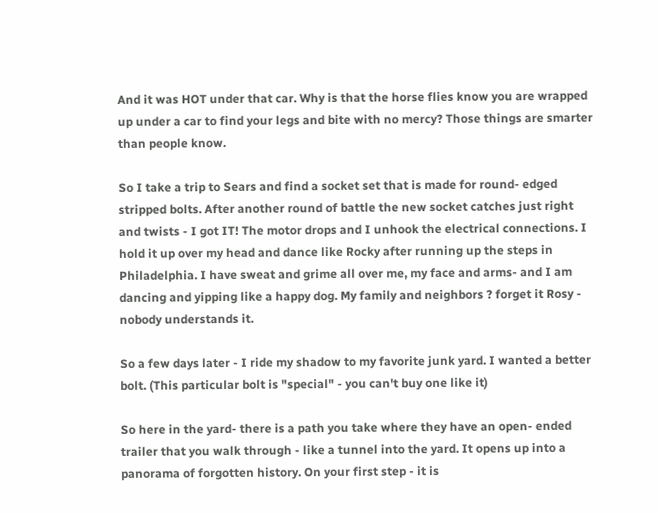And it was HOT under that car. Why is that the horse flies know you are wrapped up under a car to find your legs and bite with no mercy? Those things are smarter than people know.

So I take a trip to Sears and find a socket set that is made for round- edged stripped bolts. After another round of battle the new socket catches just right and twists - I got IT! The motor drops and I unhook the electrical connections. I hold it up over my head and dance like Rocky after running up the steps in Philadelphia. I have sweat and grime all over me, my face and arms- and I am dancing and yipping like a happy dog. My family and neighbors ? forget it Rosy - nobody understands it.

So a few days later - I ride my shadow to my favorite junk yard. I wanted a better bolt. (This particular bolt is "special" - you can't buy one like it)

So here in the yard- there is a path you take where they have an open- ended trailer that you walk through - like a tunnel into the yard. It opens up into a panorama of forgotten history. On your first step - it is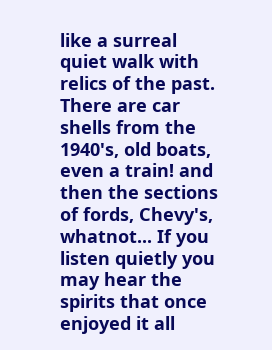like a surreal quiet walk with relics of the past. There are car shells from the 1940's, old boats, even a train! and then the sections of fords, Chevy's, whatnot... If you listen quietly you may hear the spirits that once enjoyed it all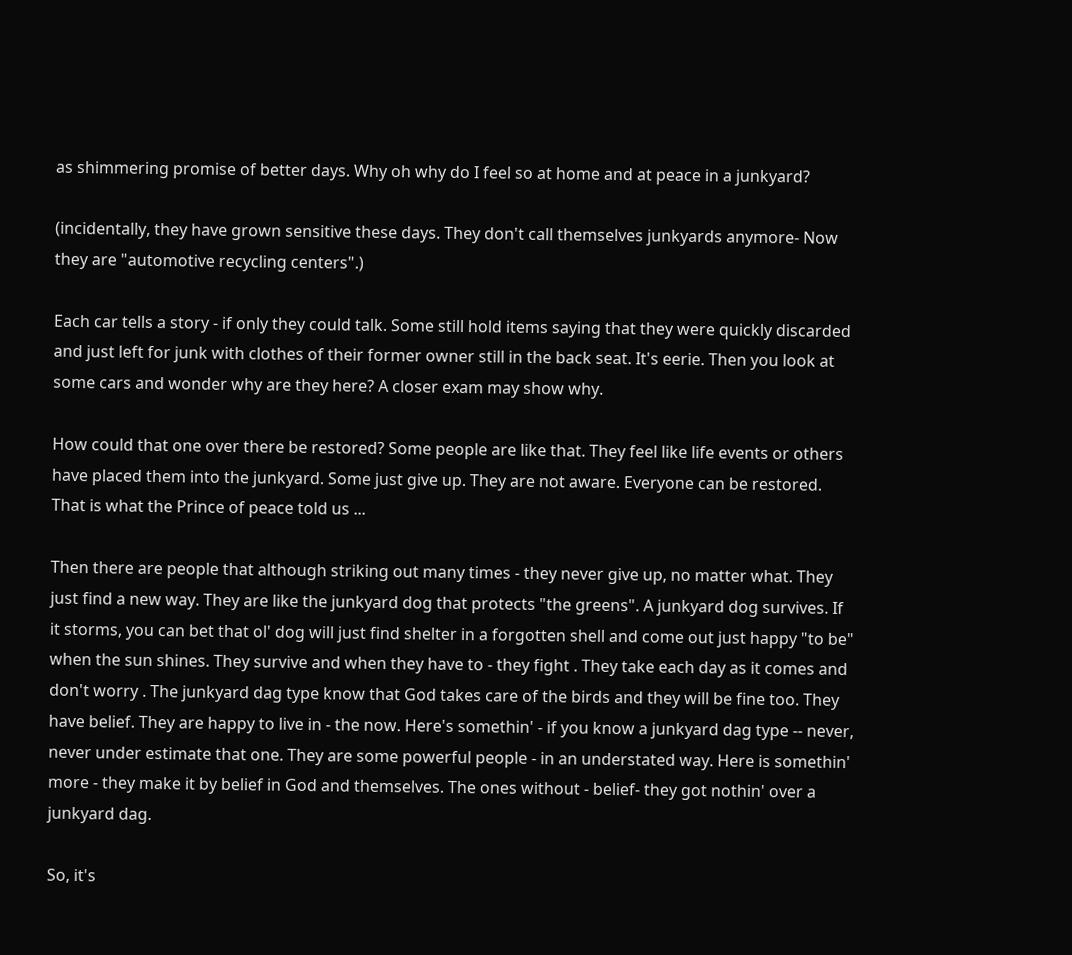as shimmering promise of better days. Why oh why do I feel so at home and at peace in a junkyard?

(incidentally, they have grown sensitive these days. They don't call themselves junkyards anymore- Now they are "automotive recycling centers".)

Each car tells a story - if only they could talk. Some still hold items saying that they were quickly discarded and just left for junk with clothes of their former owner still in the back seat. It's eerie. Then you look at some cars and wonder why are they here? A closer exam may show why.

How could that one over there be restored? Some people are like that. They feel like life events or others have placed them into the junkyard. Some just give up. They are not aware. Everyone can be restored. That is what the Prince of peace told us ...

Then there are people that although striking out many times - they never give up, no matter what. They just find a new way. They are like the junkyard dog that protects "the greens". A junkyard dog survives. If it storms, you can bet that ol' dog will just find shelter in a forgotten shell and come out just happy "to be" when the sun shines. They survive and when they have to - they fight . They take each day as it comes and don't worry . The junkyard dag type know that God takes care of the birds and they will be fine too. They have belief. They are happy to live in - the now. Here's somethin' - if you know a junkyard dag type -- never, never under estimate that one. They are some powerful people - in an understated way. Here is somethin' more - they make it by belief in God and themselves. The ones without - belief- they got nothin' over a junkyard dag.

So, it's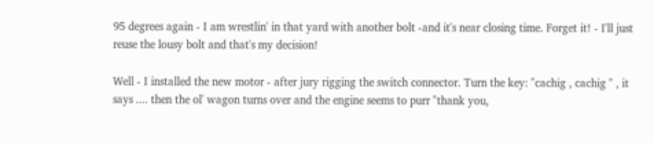95 degrees again - I am wrestlin' in that yard with another bolt -and it's near closing time. Forget it! - I'll just reuse the lousy bolt and that's my decision!

Well - I installed the new motor - after jury rigging the switch connector. Turn the key: "cachig , cachig " , it says .... then the ol' wagon turns over and the engine seems to purr "thank you,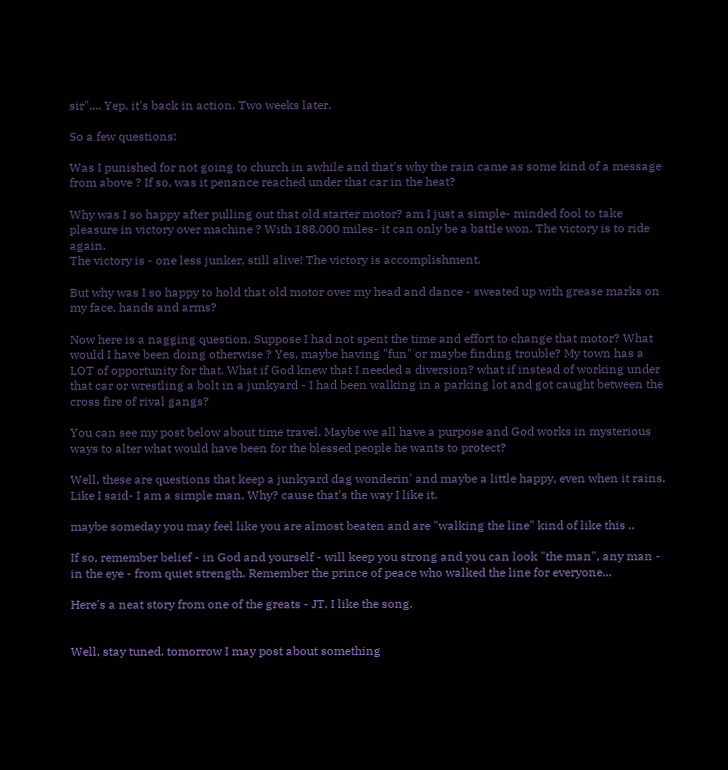sir".... Yep, it's back in action. Two weeks later.

So a few questions:

Was I punished for not going to church in awhile and that's why the rain came as some kind of a message from above ? If so, was it penance reached under that car in the heat?

Why was I so happy after pulling out that old starter motor? am I just a simple- minded fool to take pleasure in victory over machine ? With 188,000 miles- it can only be a battle won. The victory is to ride again.
The victory is - one less junker, still alive! The victory is accomplishment.

But why was I so happy to hold that old motor over my head and dance - sweated up with grease marks on my face, hands and arms?

Now here is a nagging question. Suppose I had not spent the time and effort to change that motor? What would I have been doing otherwise ? Yes, maybe having "fun" or maybe finding trouble? My town has a LOT of opportunity for that. What if God knew that I needed a diversion? what if instead of working under that car or wrestling a bolt in a junkyard - I had been walking in a parking lot and got caught between the cross fire of rival gangs?

You can see my post below about time travel. Maybe we all have a purpose and God works in mysterious ways to alter what would have been for the blessed people he wants to protect?

Well, these are questions that keep a junkyard dag wonderin' and maybe a little happy, even when it rains. Like I said- I am a simple man. Why? cause that's the way I like it.

maybe someday you may feel like you are almost beaten and are "walking the line" kind of like this ..

If so, remember belief - in God and yourself - will keep you strong and you can look "the man", any man - in the eye - from quiet strength. Remember the prince of peace who walked the line for everyone...

Here's a neat story from one of the greats - JT. I like the song.


Well, stay tuned. tomorrow I may post about something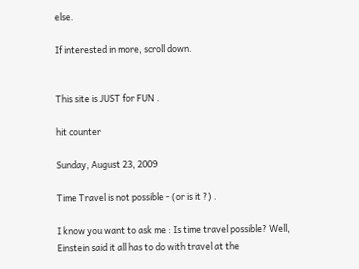else.

If interested in more, scroll down.


This site is JUST for FUN .

hit counter

Sunday, August 23, 2009

Time Travel is not possible - (or is it ?) .

I know you want to ask me : Is time travel possible? Well, Einstein said it all has to do with travel at the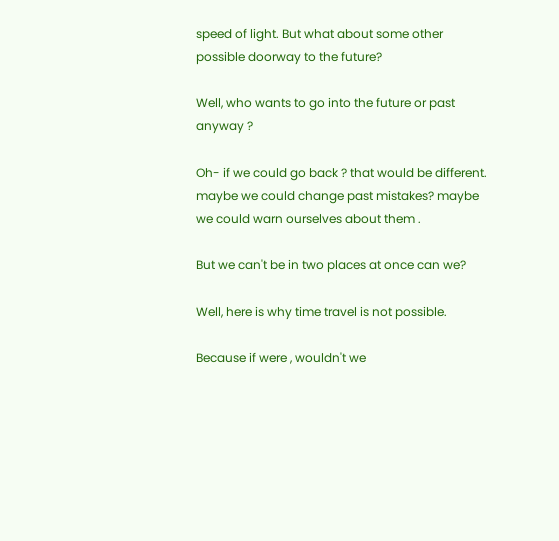speed of light. But what about some other possible doorway to the future?

Well, who wants to go into the future or past anyway ?

Oh- if we could go back ? that would be different. maybe we could change past mistakes? maybe we could warn ourselves about them .

But we can't be in two places at once can we?

Well, here is why time travel is not possible.

Because if were , wouldn't we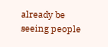already be seeing people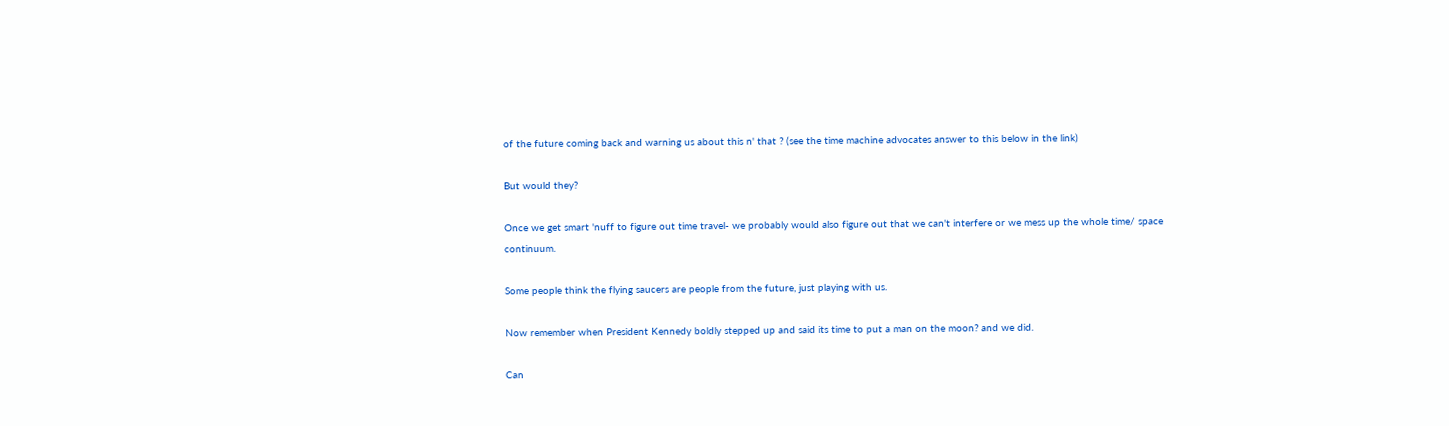of the future coming back and warning us about this n' that ? (see the time machine advocates answer to this below in the link)

But would they?

Once we get smart 'nuff to figure out time travel- we probably would also figure out that we can't interfere or we mess up the whole time/ space continuum.

Some people think the flying saucers are people from the future, just playing with us.

Now remember when President Kennedy boldly stepped up and said its time to put a man on the moon? and we did.

Can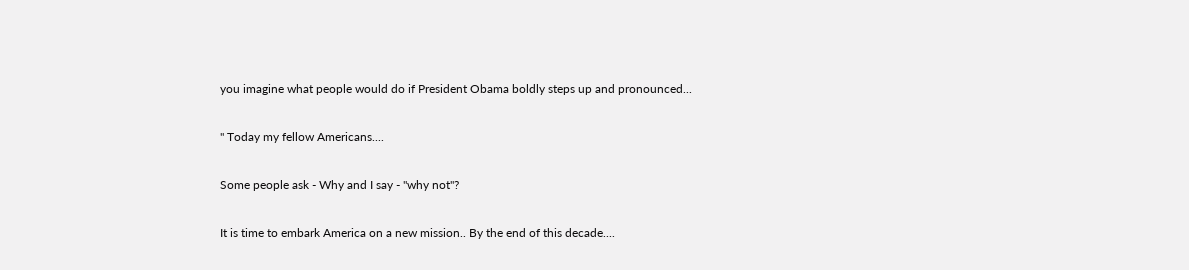you imagine what people would do if President Obama boldly steps up and pronounced...

" Today my fellow Americans....

Some people ask - Why and I say - "why not"?

It is time to embark America on a new mission.. By the end of this decade....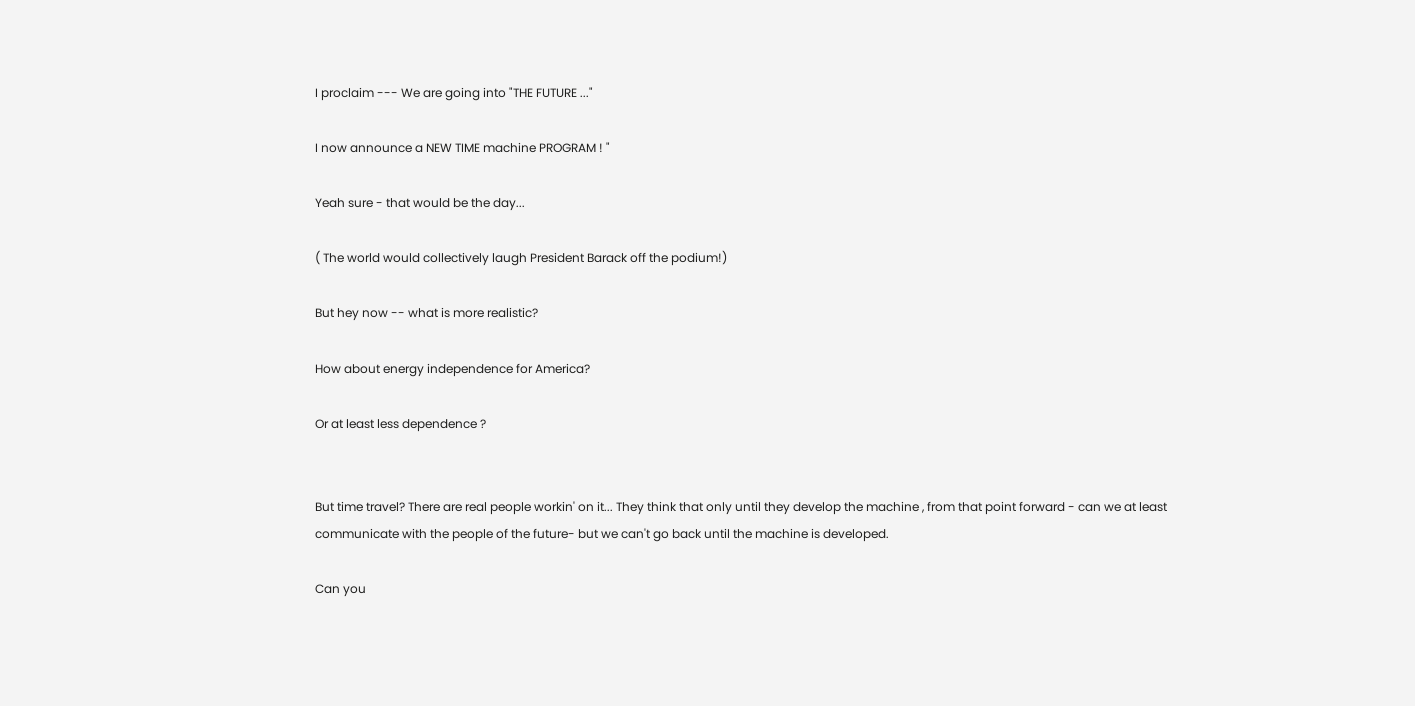I proclaim --- We are going into "THE FUTURE ..."

I now announce a NEW TIME machine PROGRAM ! "

Yeah sure - that would be the day...

( The world would collectively laugh President Barack off the podium!)

But hey now -- what is more realistic?

How about energy independence for America?

Or at least less dependence ?


But time travel? There are real people workin' on it... They think that only until they develop the machine , from that point forward - can we at least communicate with the people of the future- but we can't go back until the machine is developed.

Can you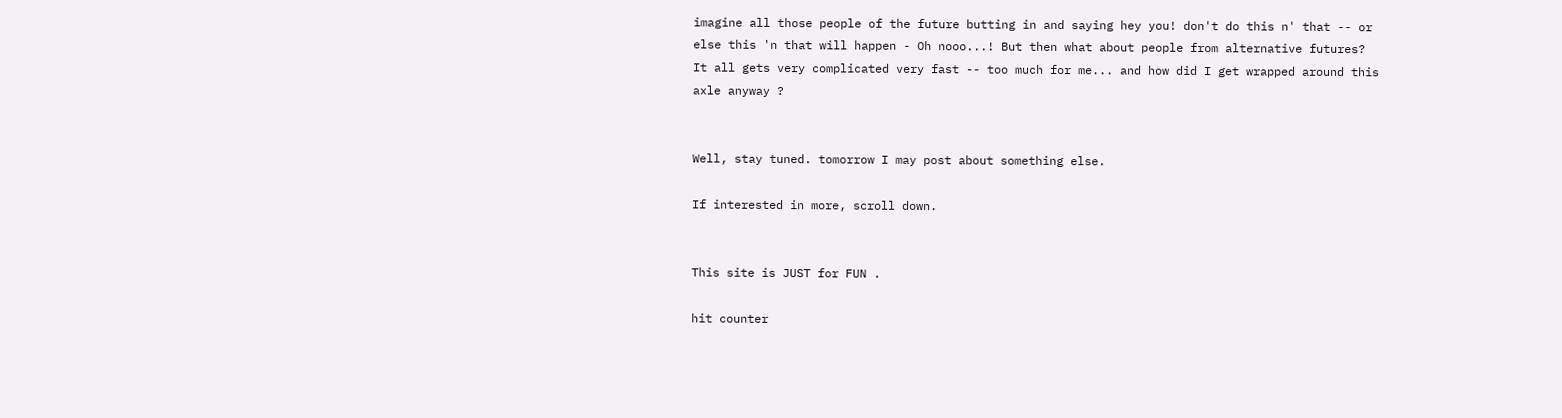imagine all those people of the future butting in and saying hey you! don't do this n' that -- or else this 'n that will happen - Oh nooo...! But then what about people from alternative futures? It all gets very complicated very fast -- too much for me... and how did I get wrapped around this axle anyway ?


Well, stay tuned. tomorrow I may post about something else.

If interested in more, scroll down.


This site is JUST for FUN .

hit counter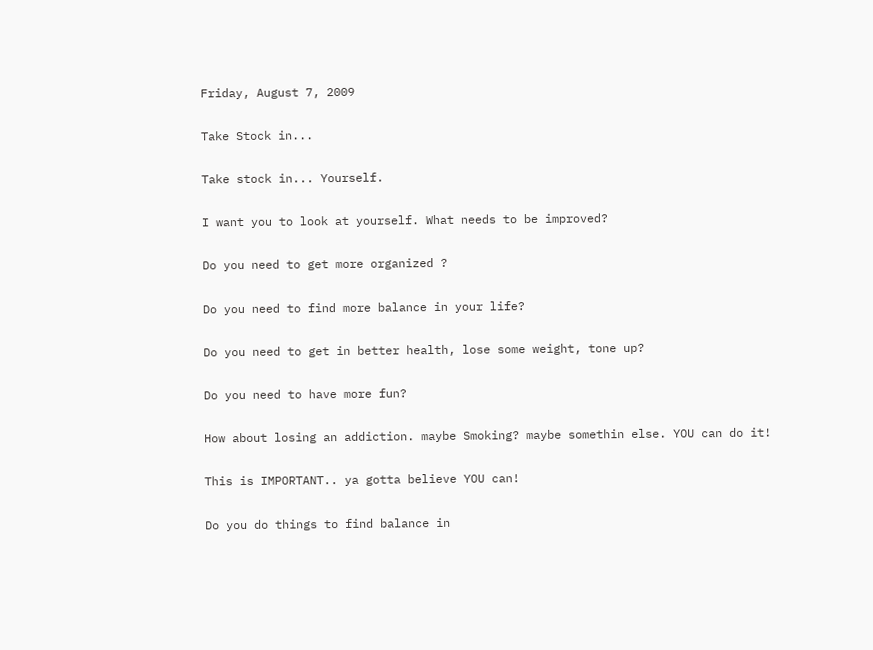Friday, August 7, 2009

Take Stock in...

Take stock in... Yourself.

I want you to look at yourself. What needs to be improved?

Do you need to get more organized ?

Do you need to find more balance in your life?

Do you need to get in better health, lose some weight, tone up?

Do you need to have more fun?

How about losing an addiction. maybe Smoking? maybe somethin else. YOU can do it!

This is IMPORTANT.. ya gotta believe YOU can!

Do you do things to find balance in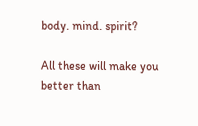body. mind. spirit?

All these will make you better than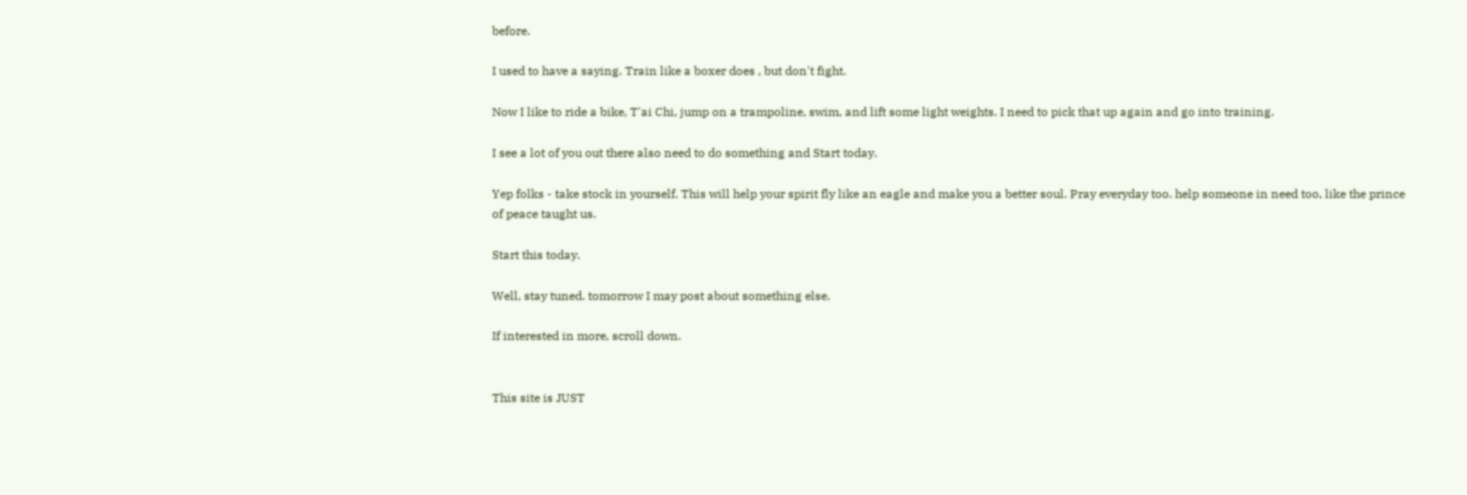before.

I used to have a saying. Train like a boxer does , but don't fight.

Now I like to ride a bike, T'ai Chi, jump on a trampoline, swim, and lift some light weights. I need to pick that up again and go into training.

I see a lot of you out there also need to do something and Start today.

Yep folks - take stock in yourself. This will help your spirit fly like an eagle and make you a better soul. Pray everyday too. help someone in need too, like the prince of peace taught us.

Start this today.

Well, stay tuned. tomorrow I may post about something else.

If interested in more, scroll down.


This site is JUST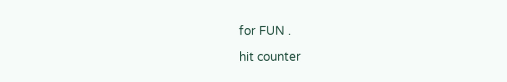for FUN .

hit counter